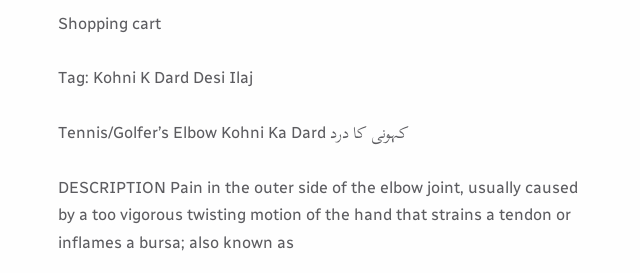Shopping cart

Tag: Kohni K Dard Desi Ilaj

Tennis/Golfer’s Elbow Kohni Ka Dard کہونی کا درد

DESCRIPTION Pain in the outer side of the elbow joint, usually caused by a too vigorous twisting motion of the hand that strains a tendon or inflames a bursa; also known as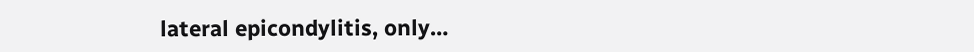lateral epicondylitis, only…